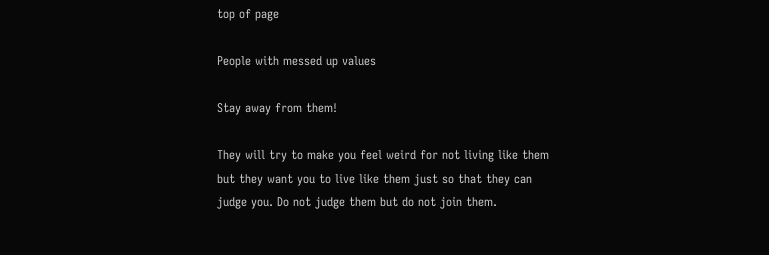top of page

People with messed up values

Stay away from them!

They will try to make you feel weird for not living like them but they want you to live like them just so that they can judge you. Do not judge them but do not join them.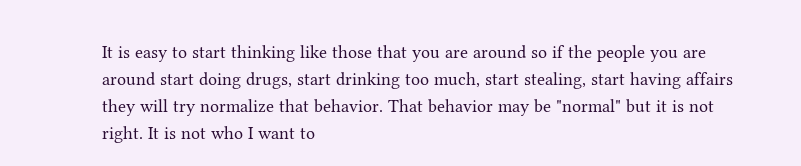It is easy to start thinking like those that you are around so if the people you are around start doing drugs, start drinking too much, start stealing, start having affairs they will try normalize that behavior. That behavior may be "normal" but it is not right. It is not who I want to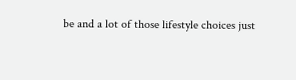be and a lot of those lifestyle choices just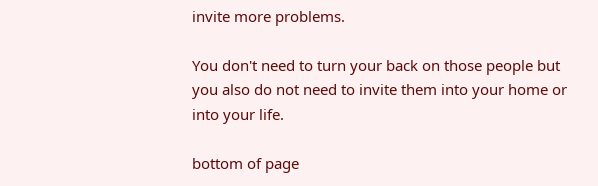invite more problems.

You don't need to turn your back on those people but you also do not need to invite them into your home or into your life.

bottom of page